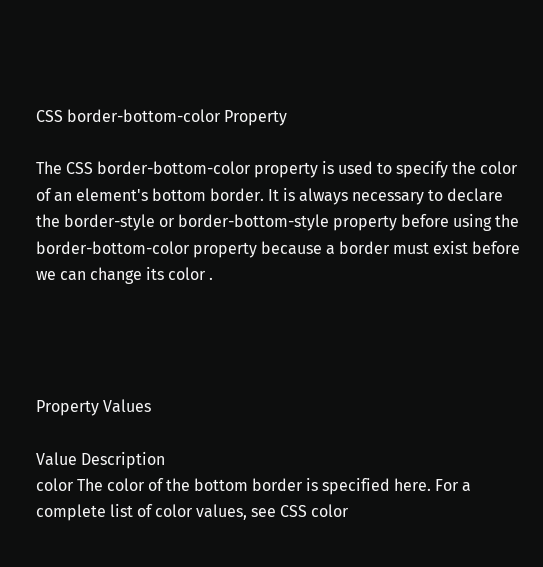CSS border-bottom-color Property

The CSS border-bottom-color property is used to specify the color  of an element's bottom border. It is always necessary to declare the border-style or border-bottom-style property before using the border-bottom-color property because a border must exist before we can change its color .




Property Values

Value Description
color The color of the bottom border is specified here. For a complete list of color values, see CSS color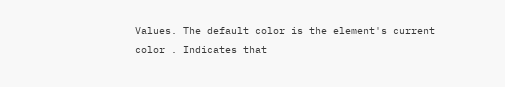Values. The default color is the element's current color . Indicates that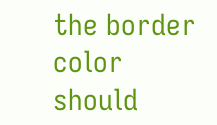the border color should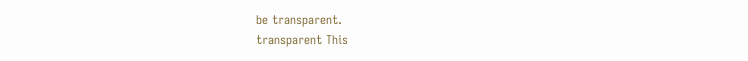be transparent.
transparent This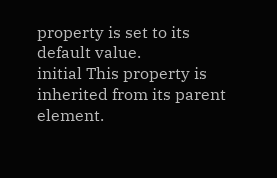property is set to its default value.
initial This property is inherited from its parent element.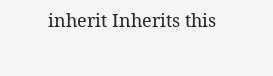inherit Inherits this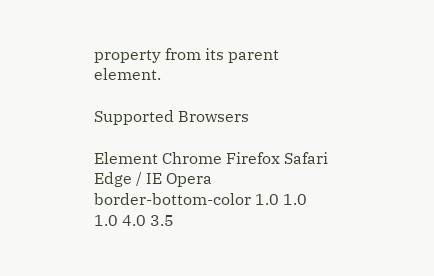property from its parent element.

Supported Browsers

Element Chrome Firefox Safari Edge / IE Opera
border-bottom-color 1.0 1.0 1.0 4.0 3.5